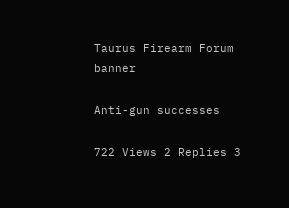Taurus Firearm Forum banner

Anti-gun successes

722 Views 2 Replies 3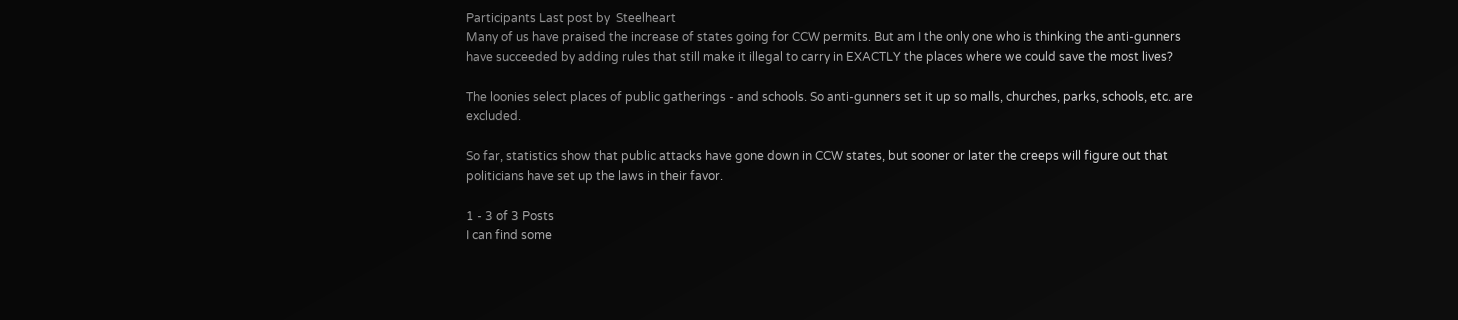Participants Last post by  Steelheart
Many of us have praised the increase of states going for CCW permits. But am I the only one who is thinking the anti-gunners have succeeded by adding rules that still make it illegal to carry in EXACTLY the places where we could save the most lives?

The loonies select places of public gatherings - and schools. So anti-gunners set it up so malls, churches, parks, schools, etc. are excluded.

So far, statistics show that public attacks have gone down in CCW states, but sooner or later the creeps will figure out that politicians have set up the laws in their favor.

1 - 3 of 3 Posts
I can find some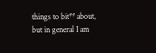things to bit** about, but in general I am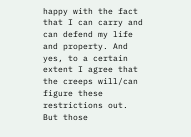happy with the fact that I can carry and can defend my life and property. And yes, to a certain extent I agree that the creeps will/can figure these restrictions out.
But those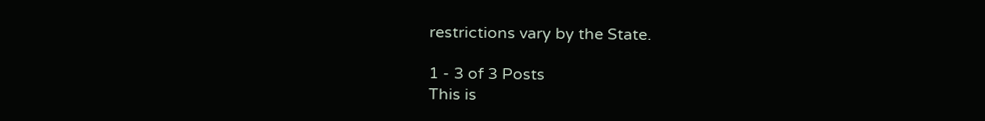restrictions vary by the State.

1 - 3 of 3 Posts
This is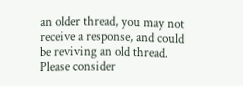an older thread, you may not receive a response, and could be reviving an old thread. Please consider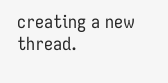creating a new thread.